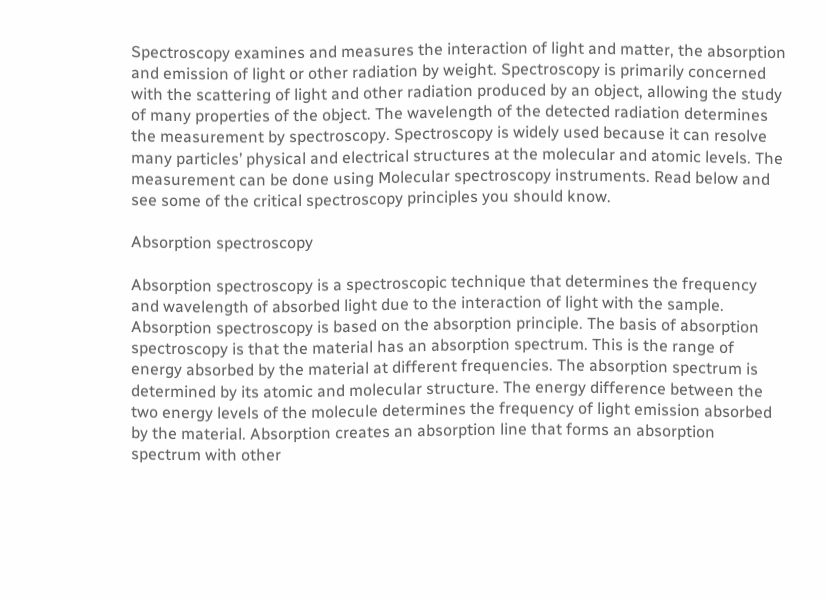Spectroscopy examines and measures the interaction of light and matter, the absorption and emission of light or other radiation by weight. Spectroscopy is primarily concerned with the scattering of light and other radiation produced by an object, allowing the study of many properties of the object. The wavelength of the detected radiation determines the measurement by spectroscopy. Spectroscopy is widely used because it can resolve many particles’ physical and electrical structures at the molecular and atomic levels. The measurement can be done using Molecular spectroscopy instruments. Read below and see some of the critical spectroscopy principles you should know.

Absorption spectroscopy

Absorption spectroscopy is a spectroscopic technique that determines the frequency and wavelength of absorbed light due to the interaction of light with the sample. Absorption spectroscopy is based on the absorption principle. The basis of absorption spectroscopy is that the material has an absorption spectrum. This is the range of energy absorbed by the material at different frequencies. The absorption spectrum is determined by its atomic and molecular structure. The energy difference between the two energy levels of the molecule determines the frequency of light emission absorbed by the material. Absorption creates an absorption line that forms an absorption spectrum with other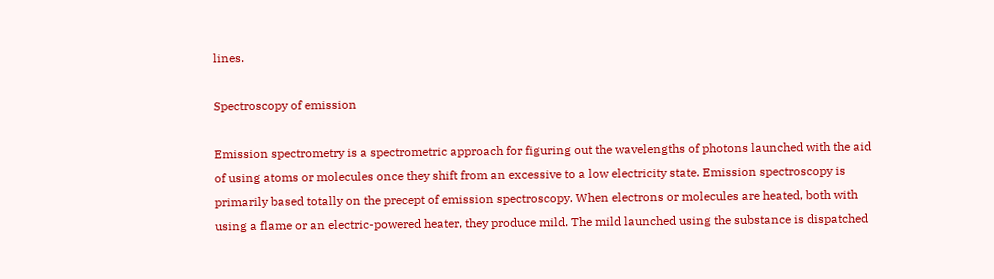lines.

Spectroscopy of emission

Emission spectrometry is a spectrometric approach for figuring out the wavelengths of photons launched with the aid of using atoms or molecules once they shift from an excessive to a low electricity state. Emission spectroscopy is primarily based totally on the precept of emission spectroscopy. When electrons or molecules are heated, both with using a flame or an electric-powered heater, they produce mild. The mild launched using the substance is dispatched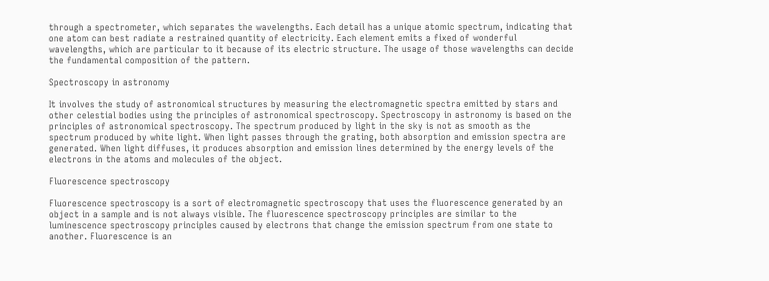through a spectrometer, which separates the wavelengths. Each detail has a unique atomic spectrum, indicating that one atom can best radiate a restrained quantity of electricity. Each element emits a fixed of wonderful wavelengths, which are particular to it because of its electric structure. The usage of those wavelengths can decide the fundamental composition of the pattern.

Spectroscopy in astronomy

It involves the study of astronomical structures by measuring the electromagnetic spectra emitted by stars and other celestial bodies using the principles of astronomical spectroscopy. Spectroscopy in astronomy is based on the principles of astronomical spectroscopy. The spectrum produced by light in the sky is not as smooth as the spectrum produced by white light. When light passes through the grating, both absorption and emission spectra are generated. When light diffuses, it produces absorption and emission lines determined by the energy levels of the electrons in the atoms and molecules of the object.

Fluorescence spectroscopy

Fluorescence spectroscopy is a sort of electromagnetic spectroscopy that uses the fluorescence generated by an object in a sample and is not always visible. The fluorescence spectroscopy principles are similar to the luminescence spectroscopy principles caused by electrons that change the emission spectrum from one state to another. Fluorescence is an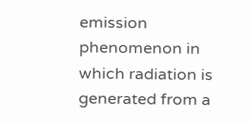emission phenomenon in which radiation is generated from a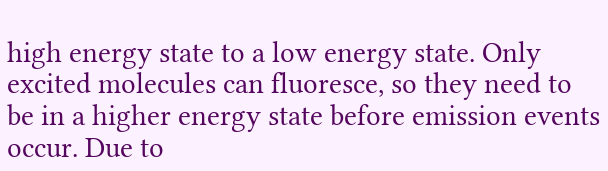high energy state to a low energy state. Only excited molecules can fluoresce, so they need to be in a higher energy state before emission events occur. Due to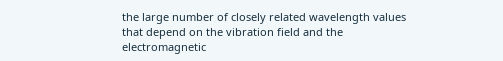the large number of closely related wavelength values that depend on the vibration field and the electromagnetic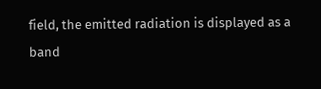field, the emitted radiation is displayed as a band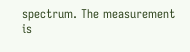spectrum. The measurement is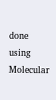done using Molecular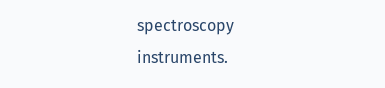spectroscopy instruments.